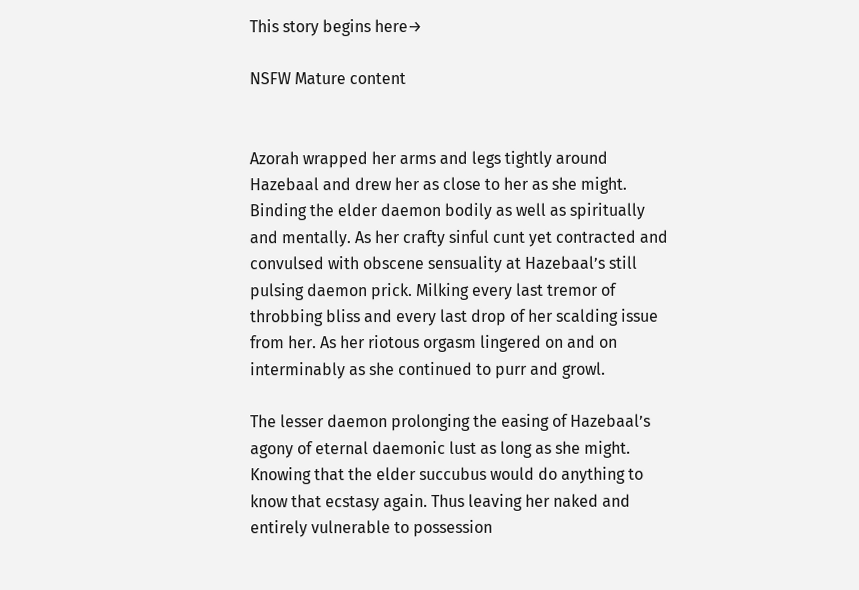This story begins here→

NSFW Mature content


Azorah wrapped her arms and legs tightly around Hazebaal and drew her as close to her as she might. Binding the elder daemon bodily as well as spiritually and mentally. As her crafty sinful cunt yet contracted and convulsed with obscene sensuality at Hazebaal’s still pulsing daemon prick. Milking every last tremor of throbbing bliss and every last drop of her scalding issue from her. As her riotous orgasm lingered on and on interminably as she continued to purr and growl.

The lesser daemon prolonging the easing of Hazebaal’s agony of eternal daemonic lust as long as she might. Knowing that the elder succubus would do anything to know that ecstasy again. Thus leaving her naked and entirely vulnerable to possession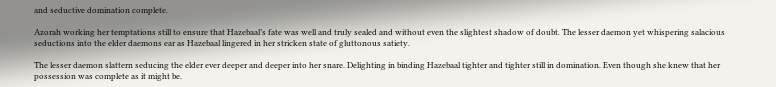and seductive domination complete.

Azorah working her temptations still to ensure that Hazebaal’s fate was well and truly sealed and without even the slightest shadow of doubt. The lesser daemon yet whispering salacious seductions into the elder daemons ear as Hazebaal lingered in her stricken state of gluttonous satiety.

The lesser daemon slattern seducing the elder ever deeper and deeper into her snare. Delighting in binding Hazebaal tighter and tighter still in domination. Even though she knew that her possession was complete as it might be.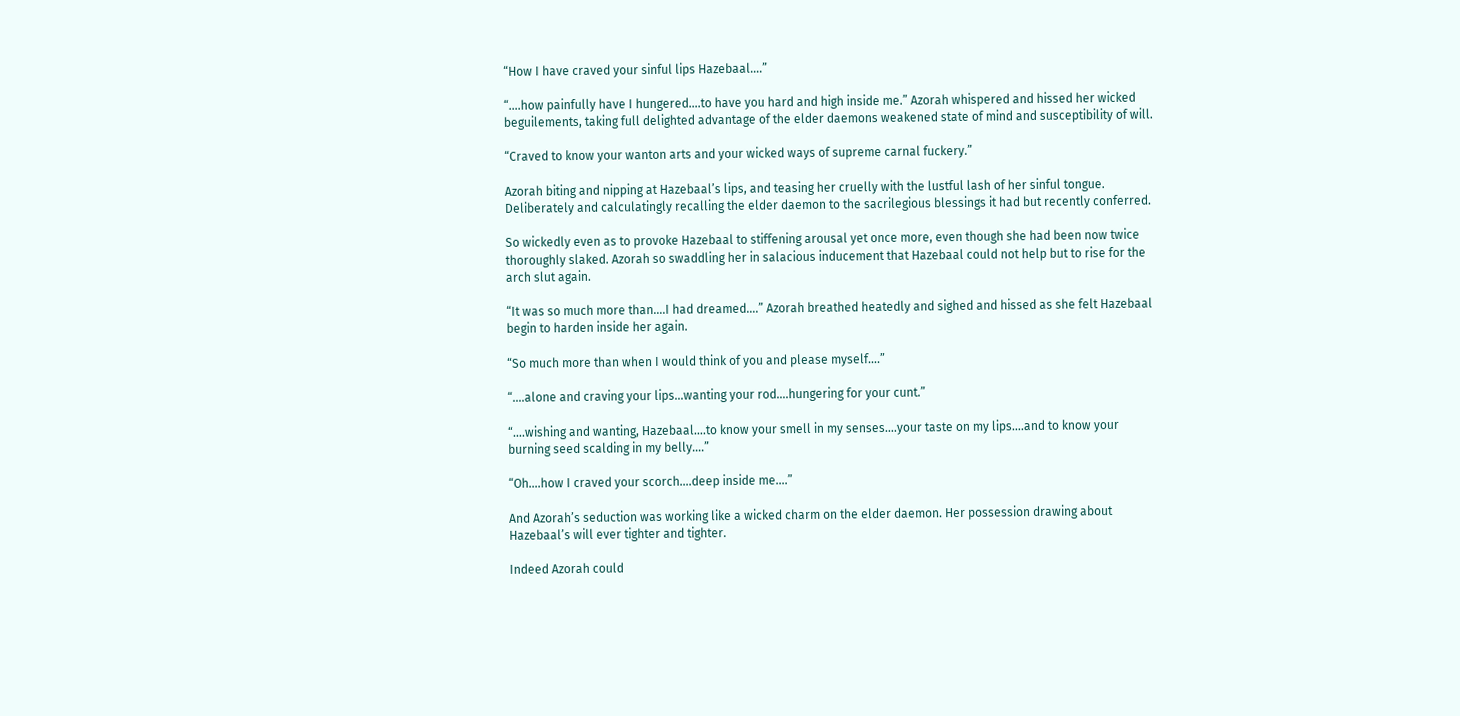“How I have craved your sinful lips Hazebaal….”

“….how painfully have I hungered….to have you hard and high inside me.” Azorah whispered and hissed her wicked beguilements, taking full delighted advantage of the elder daemons weakened state of mind and susceptibility of will.

“Craved to know your wanton arts and your wicked ways of supreme carnal fuckery.”

Azorah biting and nipping at Hazebaal’s lips, and teasing her cruelly with the lustful lash of her sinful tongue. Deliberately and calculatingly recalling the elder daemon to the sacrilegious blessings it had but recently conferred.

So wickedly even as to provoke Hazebaal to stiffening arousal yet once more, even though she had been now twice thoroughly slaked. Azorah so swaddling her in salacious inducement that Hazebaal could not help but to rise for the arch slut again.

“It was so much more than….I had dreamed….” Azorah breathed heatedly and sighed and hissed as she felt Hazebaal begin to harden inside her again.

“So much more than when I would think of you and please myself….”

“….alone and craving your lips…wanting your rod….hungering for your cunt.”

“….wishing and wanting, Hazebaal….to know your smell in my senses….your taste on my lips….and to know your burning seed scalding in my belly….”

“Oh….how I craved your scorch….deep inside me….”

And Azorah’s seduction was working like a wicked charm on the elder daemon. Her possession drawing about Hazebaal’s will ever tighter and tighter.

Indeed Azorah could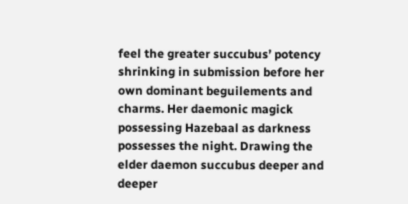feel the greater succubus’ potency shrinking in submission before her own dominant beguilements and charms. Her daemonic magick possessing Hazebaal as darkness possesses the night. Drawing the elder daemon succubus deeper and deeper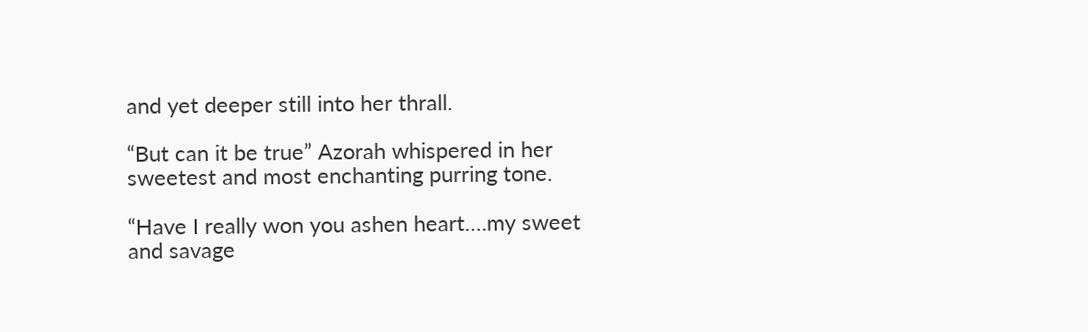and yet deeper still into her thrall.

“But can it be true” Azorah whispered in her sweetest and most enchanting purring tone.

“Have I really won you ashen heart….my sweet and savage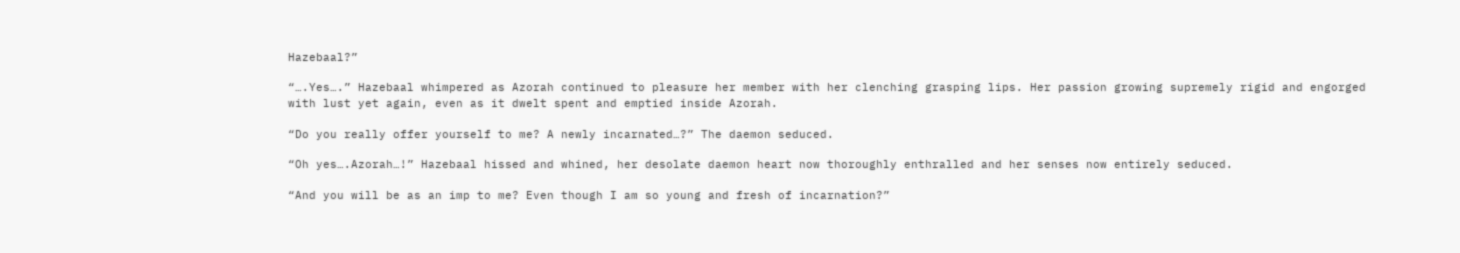Hazebaal?”

“….Yes….” Hazebaal whimpered as Azorah continued to pleasure her member with her clenching grasping lips. Her passion growing supremely rigid and engorged with lust yet again, even as it dwelt spent and emptied inside Azorah.

“Do you really offer yourself to me? A newly incarnated…?” The daemon seduced.

“Oh yes….Azorah…!” Hazebaal hissed and whined, her desolate daemon heart now thoroughly enthralled and her senses now entirely seduced.

“And you will be as an imp to me? Even though I am so young and fresh of incarnation?”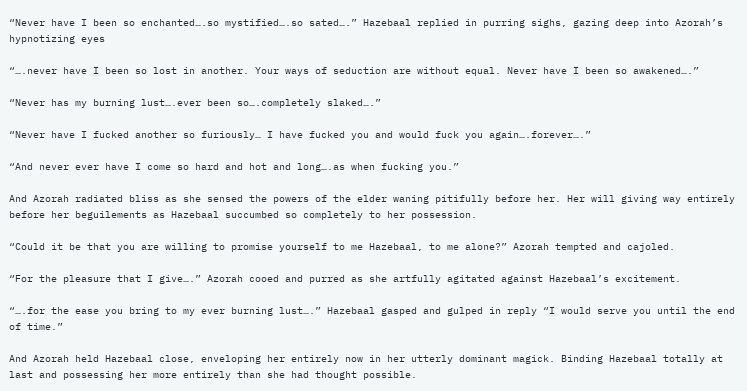“Never have I been so enchanted….so mystified….so sated….” Hazebaal replied in purring sighs, gazing deep into Azorah’s hypnotizing eyes

“….never have I been so lost in another. Your ways of seduction are without equal. Never have I been so awakened….”

“Never has my burning lust….ever been so….completely slaked….”

“Never have I fucked another so furiously… I have fucked you and would fuck you again….forever….”

“And never ever have I come so hard and hot and long….as when fucking you.”

And Azorah radiated bliss as she sensed the powers of the elder waning pitifully before her. Her will giving way entirely before her beguilements as Hazebaal succumbed so completely to her possession.

“Could it be that you are willing to promise yourself to me Hazebaal, to me alone?” Azorah tempted and cajoled.

“For the pleasure that I give….” Azorah cooed and purred as she artfully agitated against Hazebaal’s excitement.

“….for the ease you bring to my ever burning lust….” Hazebaal gasped and gulped in reply “I would serve you until the end of time.”

And Azorah held Hazebaal close, enveloping her entirely now in her utterly dominant magick. Binding Hazebaal totally at last and possessing her more entirely than she had thought possible.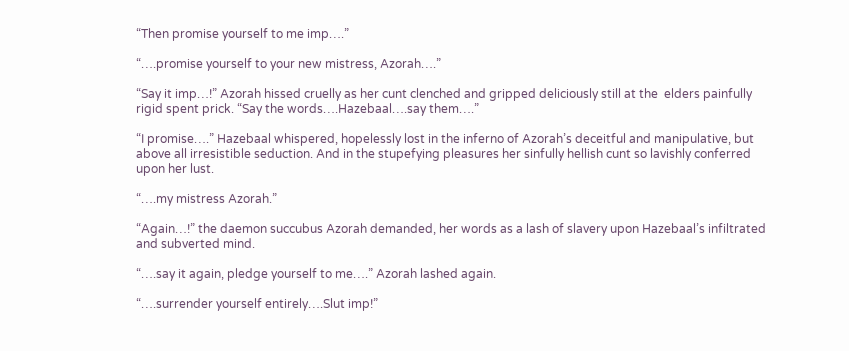“Then promise yourself to me imp….”

“….promise yourself to your new mistress, Azorah….”

“Say it imp…!” Azorah hissed cruelly as her cunt clenched and gripped deliciously still at the  elders painfully rigid spent prick. “Say the words….Hazebaal….say them….”

“I promise….” Hazebaal whispered, hopelessly lost in the inferno of Azorah’s deceitful and manipulative, but above all irresistible seduction. And in the stupefying pleasures her sinfully hellish cunt so lavishly conferred upon her lust.

“….my mistress Azorah.”

“Again…!” the daemon succubus Azorah demanded, her words as a lash of slavery upon Hazebaal’s infiltrated and subverted mind.

“….say it again, pledge yourself to me….” Azorah lashed again.

“….surrender yourself entirely….Slut imp!”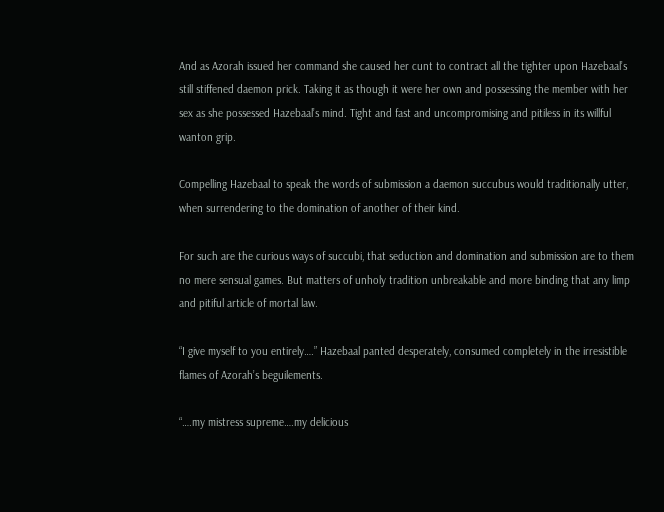And as Azorah issued her command she caused her cunt to contract all the tighter upon Hazebaal’s still stiffened daemon prick. Taking it as though it were her own and possessing the member with her sex as she possessed Hazebaal’s mind. Tight and fast and uncompromising and pitiless in its willful wanton grip.

Compelling Hazebaal to speak the words of submission a daemon succubus would traditionally utter, when surrendering to the domination of another of their kind.

For such are the curious ways of succubi, that seduction and domination and submission are to them no mere sensual games. But matters of unholy tradition unbreakable and more binding that any limp and pitiful article of mortal law.

“I give myself to you entirely….” Hazebaal panted desperately, consumed completely in the irresistible flames of Azorah’s beguilements.

“….my mistress supreme….my delicious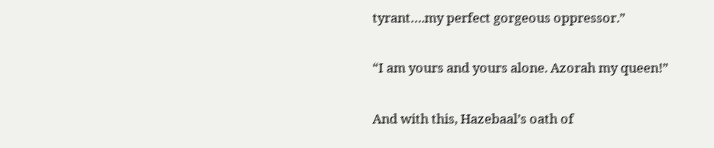tyrant….my perfect gorgeous oppressor.”

“I am yours and yours alone. Azorah my queen!”

And with this, Hazebaal’s oath of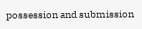possession and submission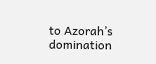to Azorah’s domination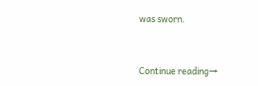was sworn.


Continue reading→